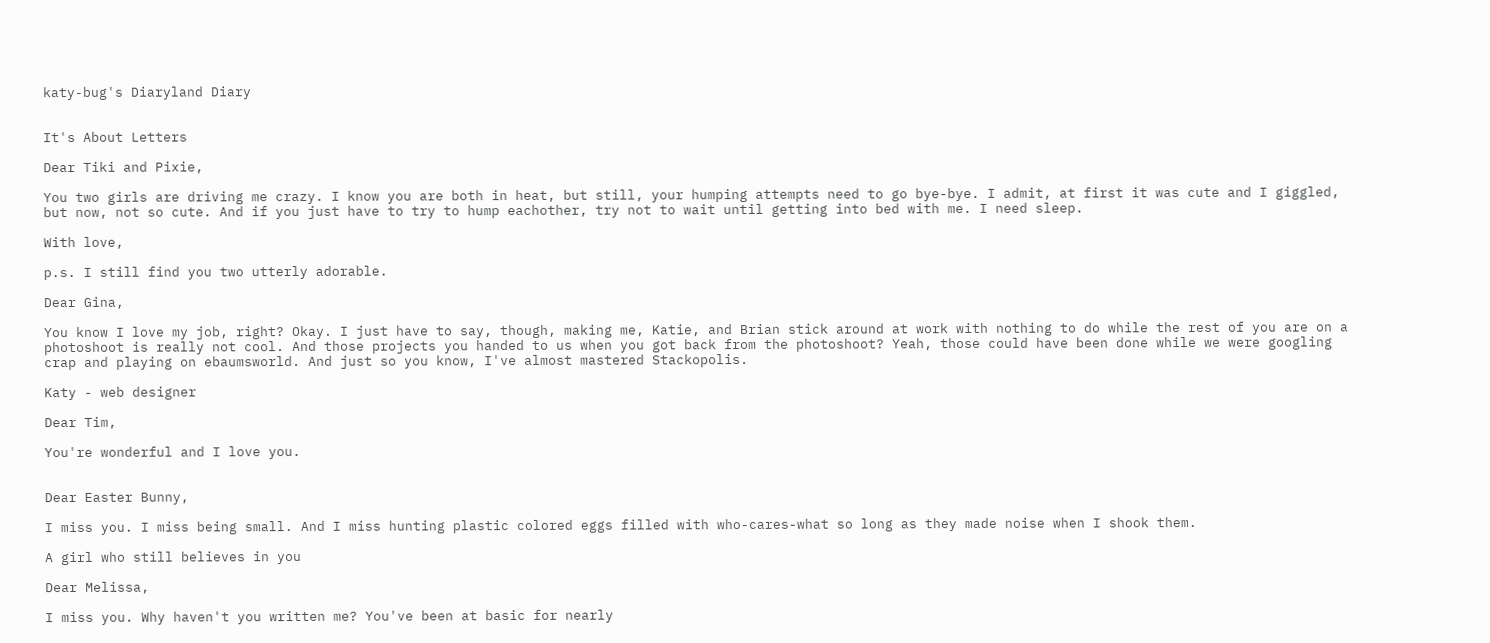katy-bug's Diaryland Diary


It's About Letters

Dear Tiki and Pixie,

You two girls are driving me crazy. I know you are both in heat, but still, your humping attempts need to go bye-bye. I admit, at first it was cute and I giggled, but now, not so cute. And if you just have to try to hump eachother, try not to wait until getting into bed with me. I need sleep.

With love,

p.s. I still find you two utterly adorable.

Dear Gina,

You know I love my job, right? Okay. I just have to say, though, making me, Katie, and Brian stick around at work with nothing to do while the rest of you are on a photoshoot is really not cool. And those projects you handed to us when you got back from the photoshoot? Yeah, those could have been done while we were googling crap and playing on ebaumsworld. And just so you know, I've almost mastered Stackopolis.

Katy - web designer

Dear Tim,

You're wonderful and I love you.


Dear Easter Bunny,

I miss you. I miss being small. And I miss hunting plastic colored eggs filled with who-cares-what so long as they made noise when I shook them.

A girl who still believes in you

Dear Melissa,

I miss you. Why haven't you written me? You've been at basic for nearly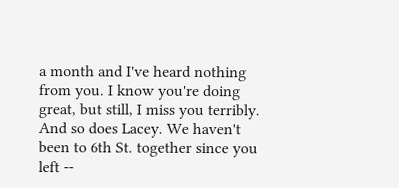a month and I've heard nothing from you. I know you're doing great, but still, I miss you terribly. And so does Lacey. We haven't been to 6th St. together since you left --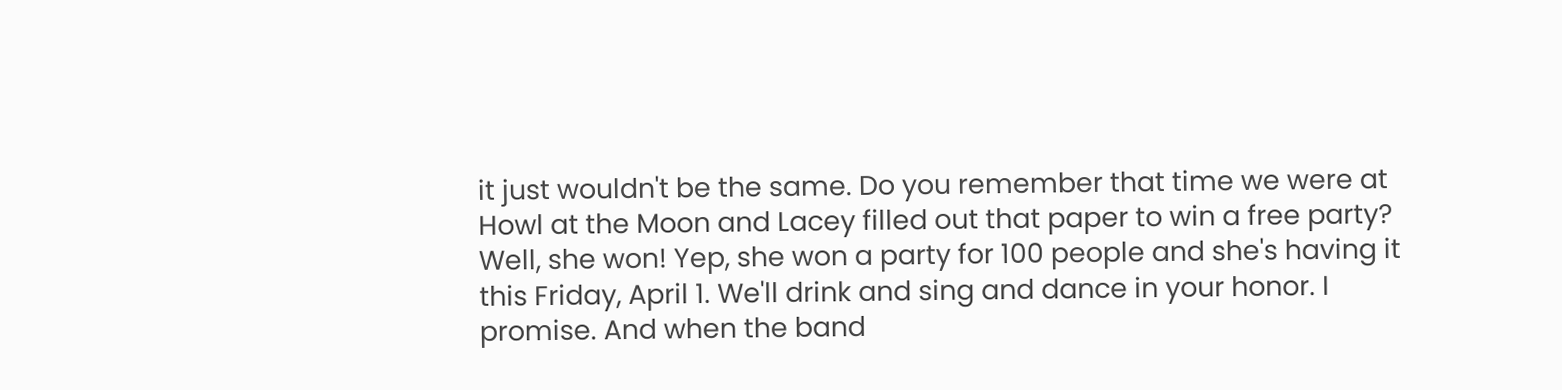it just wouldn't be the same. Do you remember that time we were at Howl at the Moon and Lacey filled out that paper to win a free party? Well, she won! Yep, she won a party for 100 people and she's having it this Friday, April 1. We'll drink and sing and dance in your honor. I promise. And when the band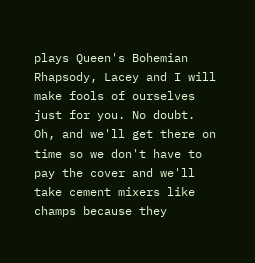plays Queen's Bohemian Rhapsody, Lacey and I will make fools of ourselves just for you. No doubt. Oh, and we'll get there on time so we don't have to pay the cover and we'll take cement mixers like champs because they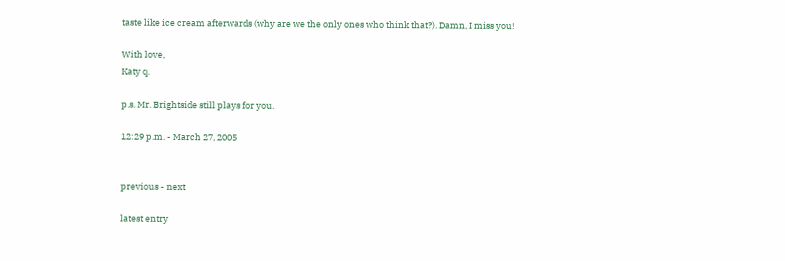taste like ice cream afterwards (why are we the only ones who think that?). Damn, I miss you!

With love,
Katy q.

p.s. Mr. Brightside still plays for you.

12:29 p.m. - March 27, 2005


previous - next

latest entry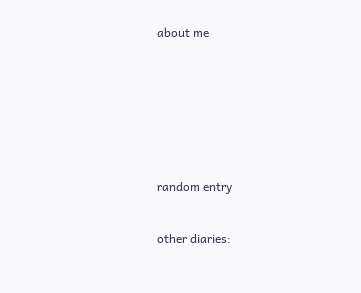about me





random entry

other diaries: